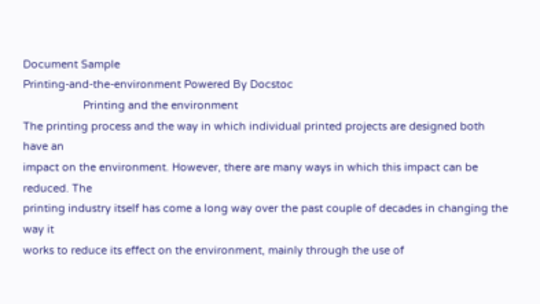Document Sample
Printing-and-the-environment Powered By Docstoc
                    Printing and the environment
The printing process and the way in which individual printed projects are designed both have an
impact on the environment. However, there are many ways in which this impact can be reduced. The
printing industry itself has come a long way over the past couple of decades in changing the way it
works to reduce its effect on the environment, mainly through the use of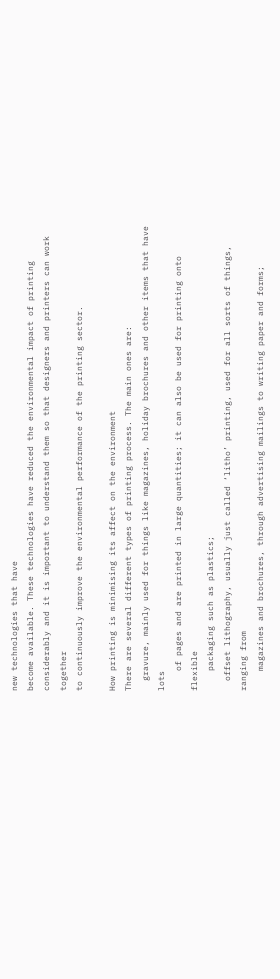new technologies that have
become available. These technologies have reduced the environmental impact of printing
considerably and it is important to understand them so that designers and printers can work together
to continuously improve the environmental performance of the printing sector.

How printing is minimising its affect on the environment
There are several different types of printing process. The main ones are:
  gravure, mainly used for things like magazines, holiday brochures and other items that have lots
    of pages and are printed in large quantities; it can also be used for printing onto flexible
    packaging such as plastics;
  offset lithography, usually just called ‘litho’ printing, used for all sorts of things, ranging from
    magazines and brochures, through advertising mailings to writing paper and forms;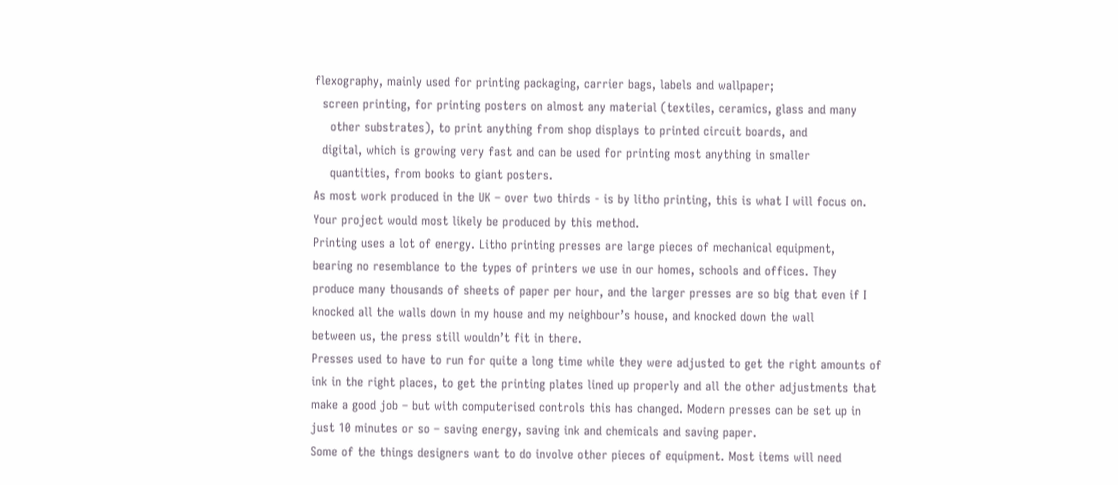flexography, mainly used for printing packaging, carrier bags, labels and wallpaper;
  screen printing, for printing posters on almost any material (textiles, ceramics, glass and many
    other substrates), to print anything from shop displays to printed circuit boards, and
  digital, which is growing very fast and can be used for printing most anything in smaller
    quantities, from books to giant posters.
As most work produced in the UK – over two thirds - is by litho printing, this is what I will focus on.
Your project would most likely be produced by this method.
Printing uses a lot of energy. Litho printing presses are large pieces of mechanical equipment,
bearing no resemblance to the types of printers we use in our homes, schools and offices. They
produce many thousands of sheets of paper per hour, and the larger presses are so big that even if I
knocked all the walls down in my house and my neighbour’s house, and knocked down the wall
between us, the press still wouldn’t fit in there.
Presses used to have to run for quite a long time while they were adjusted to get the right amounts of
ink in the right places, to get the printing plates lined up properly and all the other adjustments that
make a good job – but with computerised controls this has changed. Modern presses can be set up in
just 10 minutes or so – saving energy, saving ink and chemicals and saving paper.
Some of the things designers want to do involve other pieces of equipment. Most items will need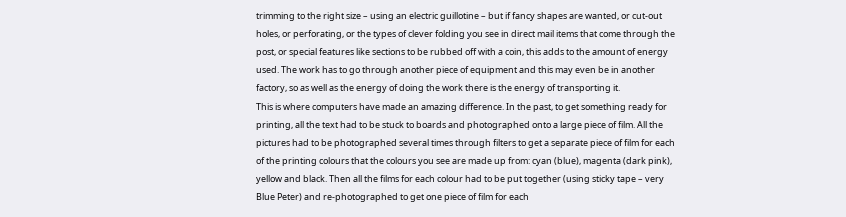trimming to the right size – using an electric guillotine – but if fancy shapes are wanted, or cut-out
holes, or perforating, or the types of clever folding you see in direct mail items that come through the
post, or special features like sections to be rubbed off with a coin, this adds to the amount of energy
used. The work has to go through another piece of equipment and this may even be in another
factory, so as well as the energy of doing the work there is the energy of transporting it.
This is where computers have made an amazing difference. In the past, to get something ready for
printing, all the text had to be stuck to boards and photographed onto a large piece of film. All the
pictures had to be photographed several times through filters to get a separate piece of film for each
of the printing colours that the colours you see are made up from: cyan (blue), magenta (dark pink),
yellow and black. Then all the films for each colour had to be put together (using sticky tape – very
Blue Peter) and re-photographed to get one piece of film for each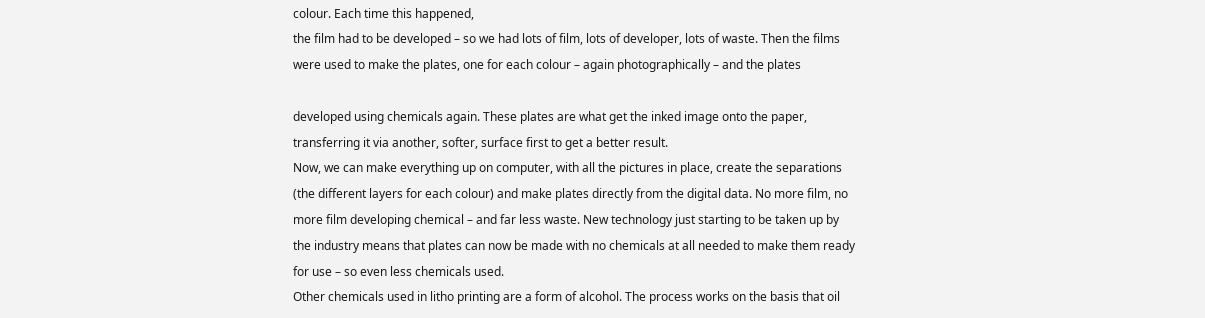colour. Each time this happened,
the film had to be developed – so we had lots of film, lots of developer, lots of waste. Then the films
were used to make the plates, one for each colour – again photographically – and the plates

developed using chemicals again. These plates are what get the inked image onto the paper,
transferring it via another, softer, surface first to get a better result.
Now, we can make everything up on computer, with all the pictures in place, create the separations
(the different layers for each colour) and make plates directly from the digital data. No more film, no
more film developing chemical – and far less waste. New technology just starting to be taken up by
the industry means that plates can now be made with no chemicals at all needed to make them ready
for use – so even less chemicals used.
Other chemicals used in litho printing are a form of alcohol. The process works on the basis that oil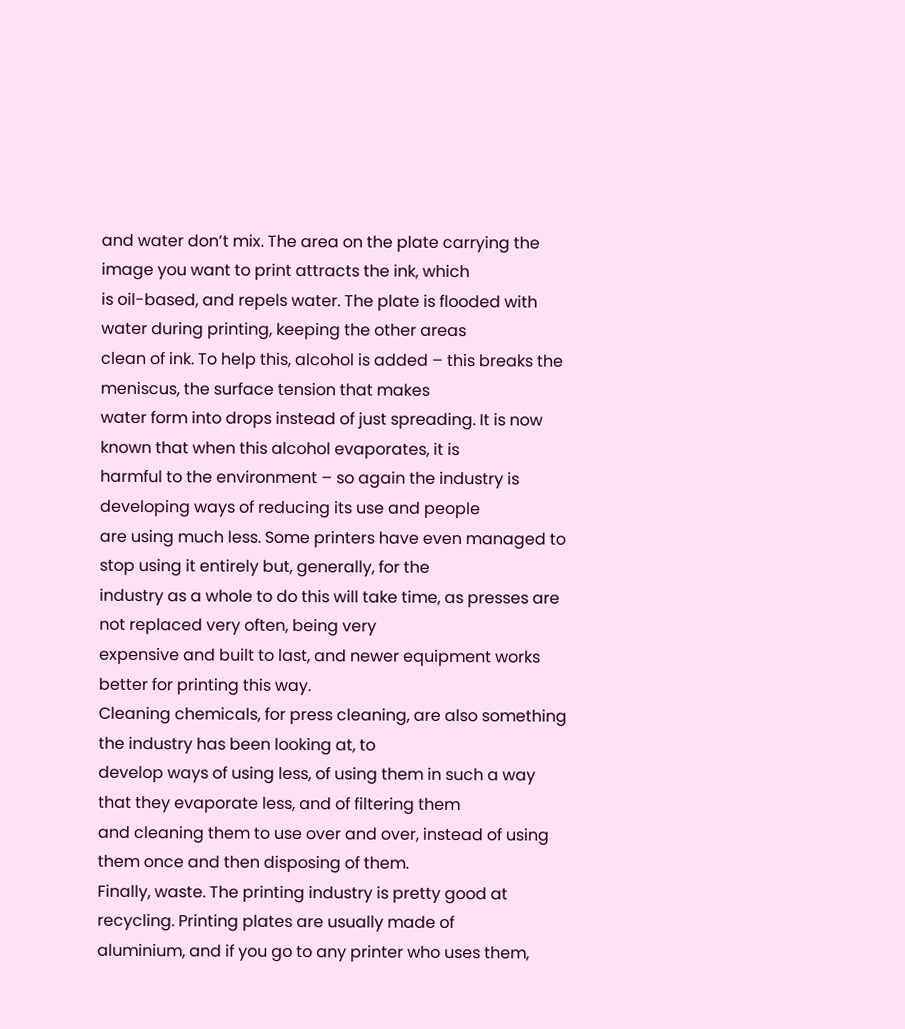and water don’t mix. The area on the plate carrying the image you want to print attracts the ink, which
is oil-based, and repels water. The plate is flooded with water during printing, keeping the other areas
clean of ink. To help this, alcohol is added – this breaks the meniscus, the surface tension that makes
water form into drops instead of just spreading. It is now known that when this alcohol evaporates, it is
harmful to the environment – so again the industry is developing ways of reducing its use and people
are using much less. Some printers have even managed to stop using it entirely but, generally, for the
industry as a whole to do this will take time, as presses are not replaced very often, being very
expensive and built to last, and newer equipment works better for printing this way.
Cleaning chemicals, for press cleaning, are also something the industry has been looking at, to
develop ways of using less, of using them in such a way that they evaporate less, and of filtering them
and cleaning them to use over and over, instead of using them once and then disposing of them.
Finally, waste. The printing industry is pretty good at recycling. Printing plates are usually made of
aluminium, and if you go to any printer who uses them,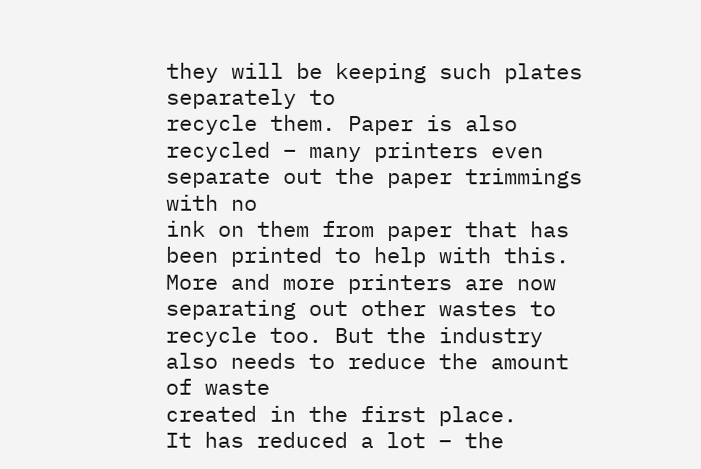they will be keeping such plates separately to
recycle them. Paper is also recycled – many printers even separate out the paper trimmings with no
ink on them from paper that has been printed to help with this. More and more printers are now
separating out other wastes to recycle too. But the industry also needs to reduce the amount of waste
created in the first place.
It has reduced a lot – the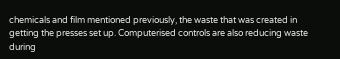chemicals and film mentioned previously, the waste that was created in
getting the presses set up. Computerised controls are also reducing waste during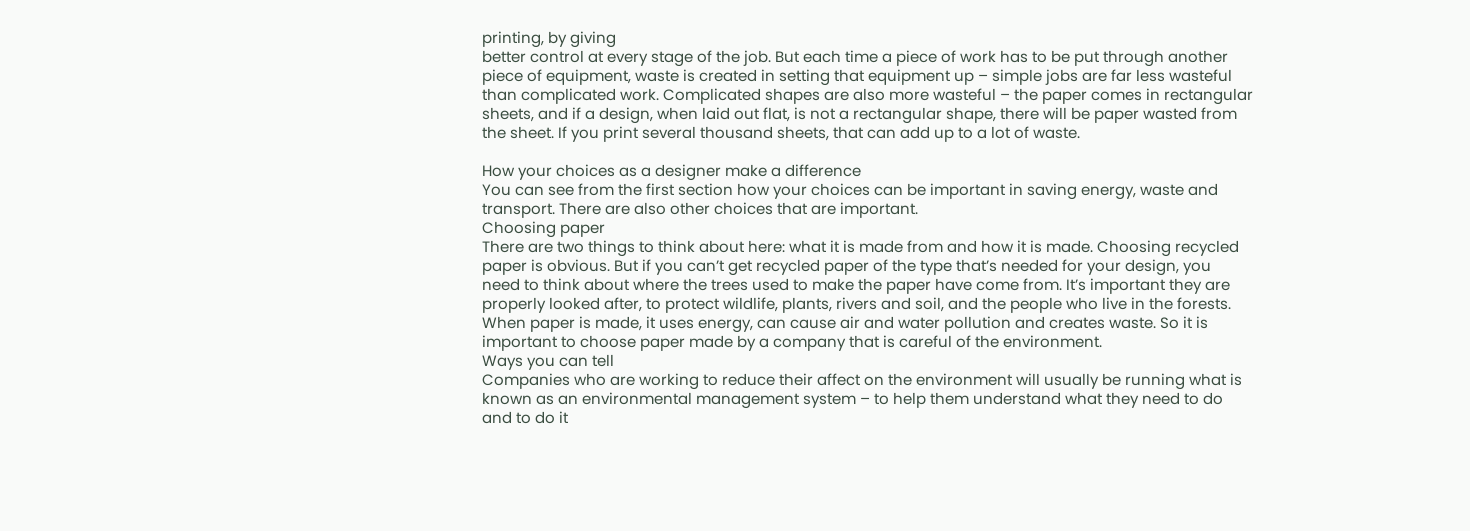printing, by giving
better control at every stage of the job. But each time a piece of work has to be put through another
piece of equipment, waste is created in setting that equipment up – simple jobs are far less wasteful
than complicated work. Complicated shapes are also more wasteful – the paper comes in rectangular
sheets, and if a design, when laid out flat, is not a rectangular shape, there will be paper wasted from
the sheet. If you print several thousand sheets, that can add up to a lot of waste.

How your choices as a designer make a difference
You can see from the first section how your choices can be important in saving energy, waste and
transport. There are also other choices that are important.
Choosing paper
There are two things to think about here: what it is made from and how it is made. Choosing recycled
paper is obvious. But if you can’t get recycled paper of the type that’s needed for your design, you
need to think about where the trees used to make the paper have come from. It’s important they are
properly looked after, to protect wildlife, plants, rivers and soil, and the people who live in the forests.
When paper is made, it uses energy, can cause air and water pollution and creates waste. So it is
important to choose paper made by a company that is careful of the environment.
Ways you can tell
Companies who are working to reduce their affect on the environment will usually be running what is
known as an environmental management system – to help them understand what they need to do
and to do it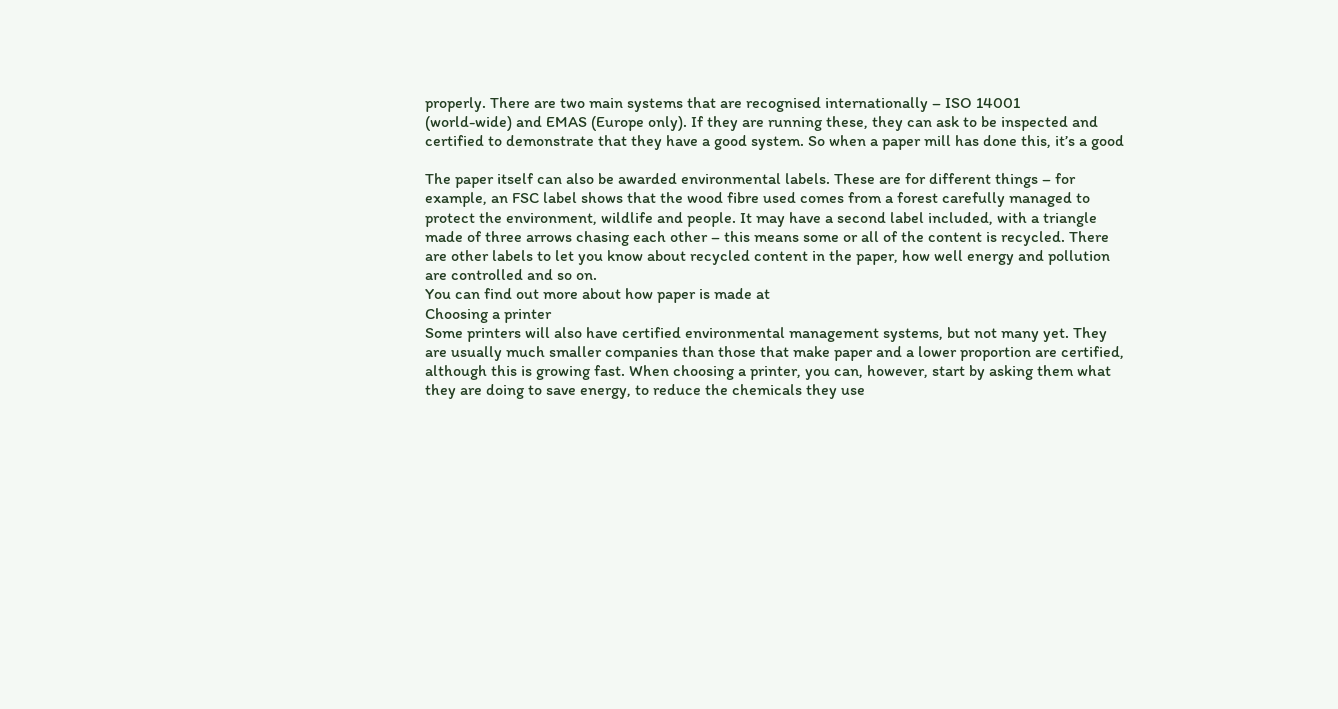properly. There are two main systems that are recognised internationally – ISO 14001
(world-wide) and EMAS (Europe only). If they are running these, they can ask to be inspected and
certified to demonstrate that they have a good system. So when a paper mill has done this, it’s a good

The paper itself can also be awarded environmental labels. These are for different things – for
example, an FSC label shows that the wood fibre used comes from a forest carefully managed to
protect the environment, wildlife and people. It may have a second label included, with a triangle
made of three arrows chasing each other – this means some or all of the content is recycled. There
are other labels to let you know about recycled content in the paper, how well energy and pollution
are controlled and so on.
You can find out more about how paper is made at
Choosing a printer
Some printers will also have certified environmental management systems, but not many yet. They
are usually much smaller companies than those that make paper and a lower proportion are certified,
although this is growing fast. When choosing a printer, you can, however, start by asking them what
they are doing to save energy, to reduce the chemicals they use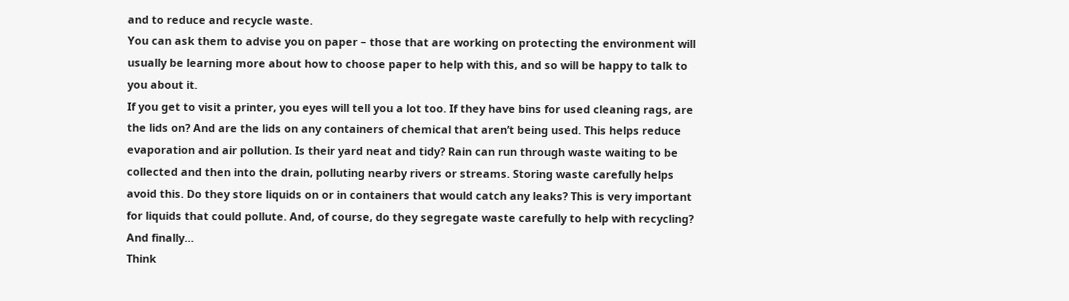and to reduce and recycle waste.
You can ask them to advise you on paper – those that are working on protecting the environment will
usually be learning more about how to choose paper to help with this, and so will be happy to talk to
you about it.
If you get to visit a printer, you eyes will tell you a lot too. If they have bins for used cleaning rags, are
the lids on? And are the lids on any containers of chemical that aren’t being used. This helps reduce
evaporation and air pollution. Is their yard neat and tidy? Rain can run through waste waiting to be
collected and then into the drain, polluting nearby rivers or streams. Storing waste carefully helps
avoid this. Do they store liquids on or in containers that would catch any leaks? This is very important
for liquids that could pollute. And, of course, do they segregate waste carefully to help with recycling?
And finally…
Think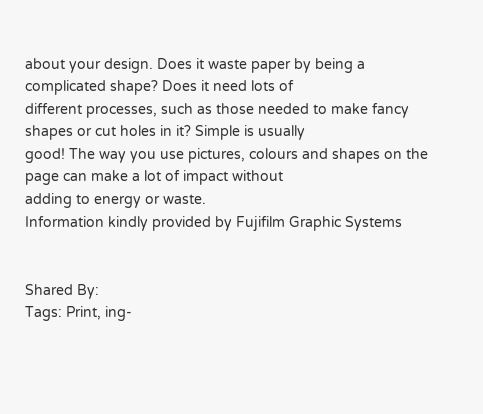about your design. Does it waste paper by being a complicated shape? Does it need lots of
different processes, such as those needed to make fancy shapes or cut holes in it? Simple is usually
good! The way you use pictures, colours and shapes on the page can make a lot of impact without
adding to energy or waste.
Information kindly provided by Fujifilm Graphic Systems


Shared By:
Tags: Print, ing-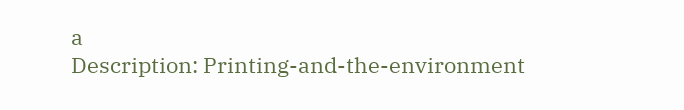a
Description: Printing-and-the-environment